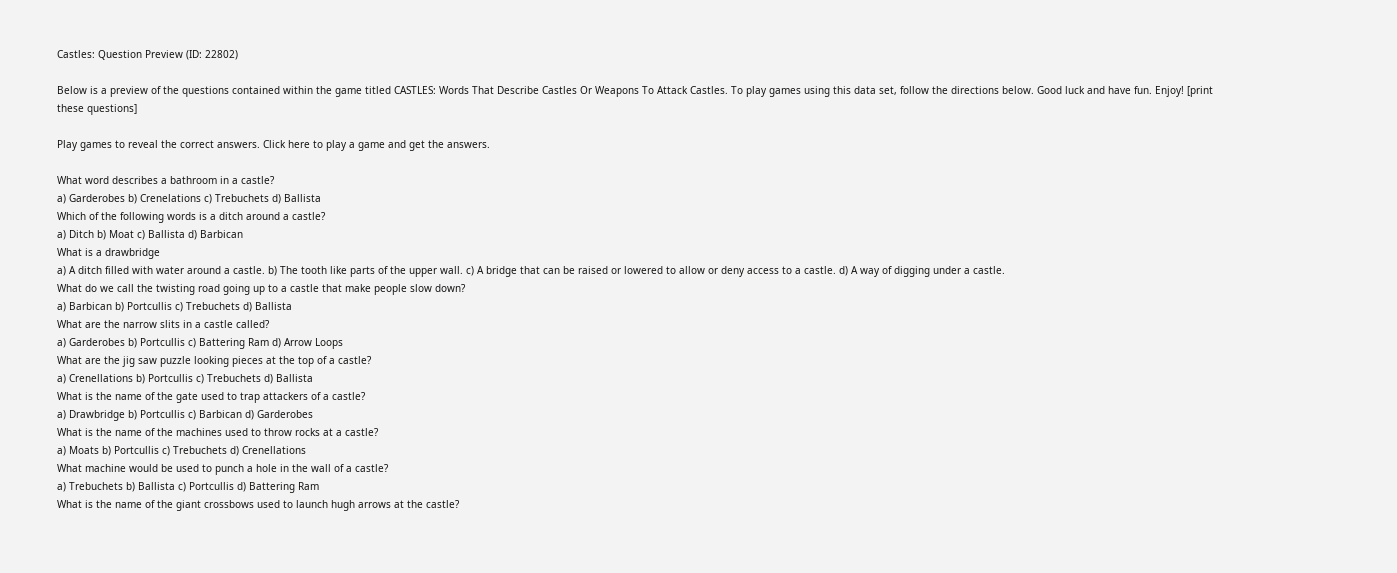Castles: Question Preview (ID: 22802)

Below is a preview of the questions contained within the game titled CASTLES: Words That Describe Castles Or Weapons To Attack Castles. To play games using this data set, follow the directions below. Good luck and have fun. Enjoy! [print these questions]

Play games to reveal the correct answers. Click here to play a game and get the answers.

What word describes a bathroom in a castle?
a) Garderobes b) Crenelations c) Trebuchets d) Ballista
Which of the following words is a ditch around a castle?
a) Ditch b) Moat c) Ballista d) Barbican
What is a drawbridge
a) A ditch filled with water around a castle. b) The tooth like parts of the upper wall. c) A bridge that can be raised or lowered to allow or deny access to a castle. d) A way of digging under a castle.
What do we call the twisting road going up to a castle that make people slow down?
a) Barbican b) Portcullis c) Trebuchets d) Ballista
What are the narrow slits in a castle called?
a) Garderobes b) Portcullis c) Battering Ram d) Arrow Loops
What are the jig saw puzzle looking pieces at the top of a castle?
a) Crenellations b) Portcullis c) Trebuchets d) Ballista
What is the name of the gate used to trap attackers of a castle?
a) Drawbridge b) Portcullis c) Barbican d) Garderobes
What is the name of the machines used to throw rocks at a castle?
a) Moats b) Portcullis c) Trebuchets d) Crenellations
What machine would be used to punch a hole in the wall of a castle?
a) Trebuchets b) Ballista c) Portcullis d) Battering Ram
What is the name of the giant crossbows used to launch hugh arrows at the castle?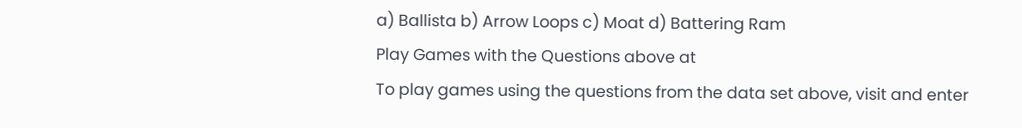a) Ballista b) Arrow Loops c) Moat d) Battering Ram
Play Games with the Questions above at
To play games using the questions from the data set above, visit and enter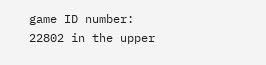game ID number: 22802 in the upper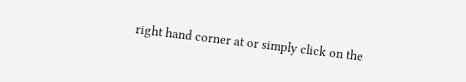right hand corner at or simply click on the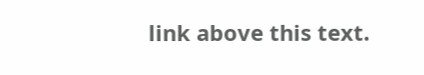link above this text.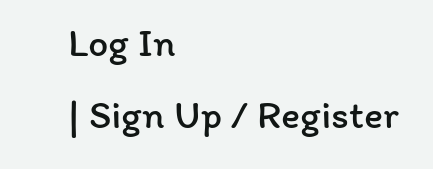Log In
| Sign Up / Register